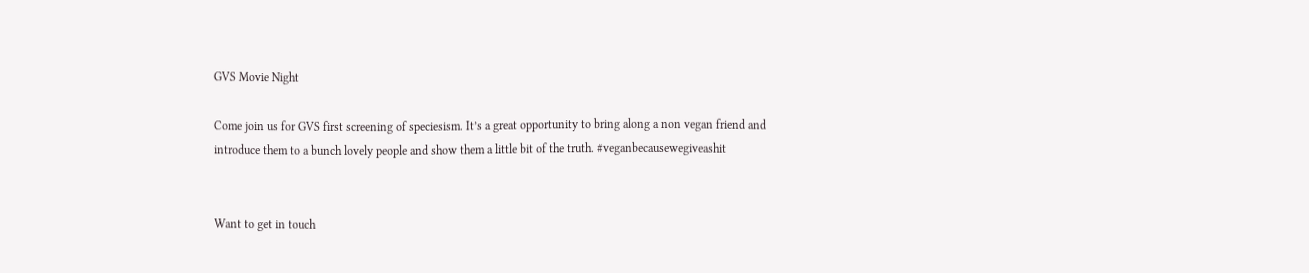GVS Movie Night

Come join us for GVS first screening of speciesism. It’s a great opportunity to bring along a non vegan friend and introduce them to a bunch lovely people and show them a little bit of the truth. #veganbecausewegiveashit


Want to get in touch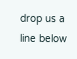drop us a line below